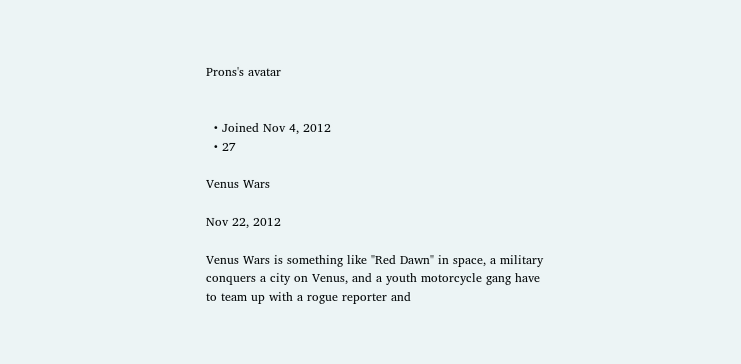Prons's avatar


  • Joined Nov 4, 2012
  • 27

Venus Wars

Nov 22, 2012

Venus Wars is something like "Red Dawn" in space, a military conquers a city on Venus, and a youth motorcycle gang have to team up with a rogue reporter and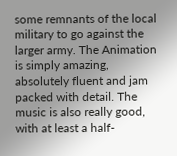some remnants of the local military to go against the larger army. The Animation is simply amazing, absolutely fluent and jam packed with detail. The music is also really good, with at least a half-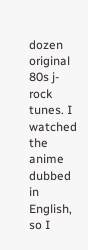dozen original 80s j-rock tunes. I watched the anime dubbed in English, so I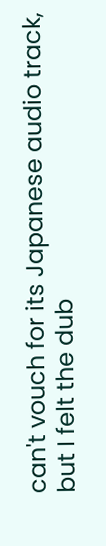can't vouch for its Japanese audio track, but I felt the dub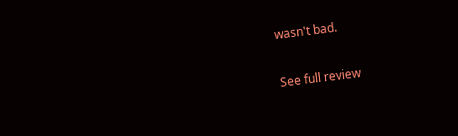wasn't bad.

See full review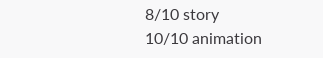8/10 story
10/10 animation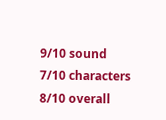9/10 sound
7/10 characters
8/10 overall